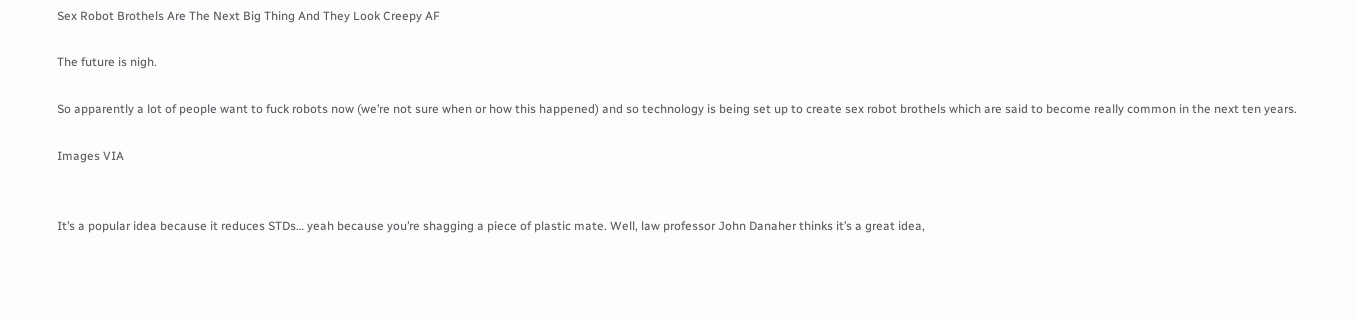Sex Robot Brothels Are The Next Big Thing And They Look Creepy AF

The future is nigh.

So apparently a lot of people want to fuck robots now (we’re not sure when or how this happened) and so technology is being set up to create sex robot brothels which are said to become really common in the next ten years.

Images VIA


It’s a popular idea because it reduces STDs… yeah because you’re shagging a piece of plastic mate. Well, law professor John Danaher thinks it’s a great idea,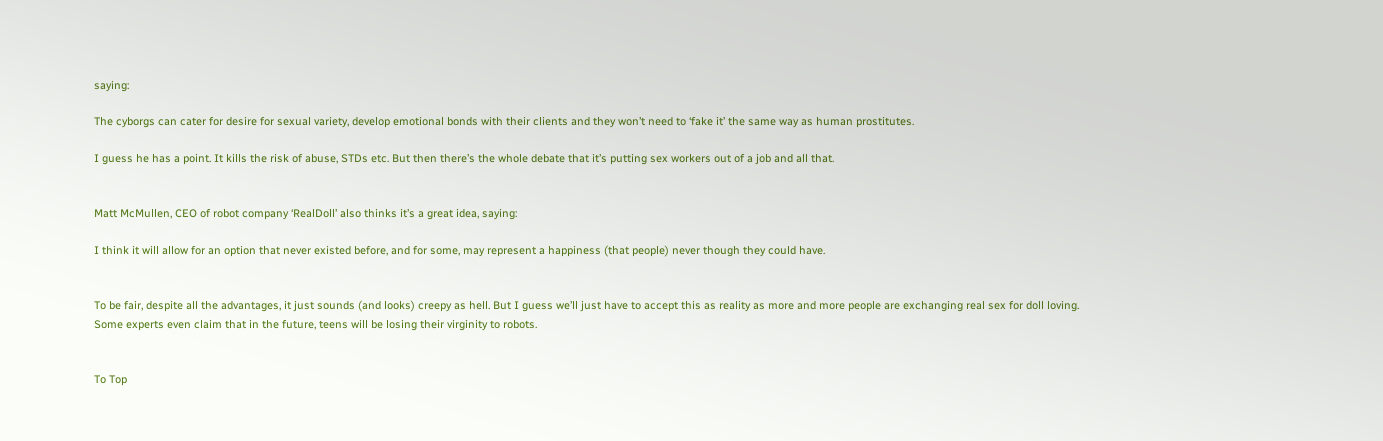saying:

The cyborgs can cater for desire for sexual variety, develop emotional bonds with their clients and they won’t need to ‘fake it’ the same way as human prostitutes.

I guess he has a point. It kills the risk of abuse, STDs etc. But then there’s the whole debate that it’s putting sex workers out of a job and all that.


Matt McMullen, CEO of robot company ‘RealDoll’ also thinks it’s a great idea, saying:

I think it will allow for an option that never existed before, and for some, may represent a happiness (that people) never though they could have.


To be fair, despite all the advantages, it just sounds (and looks) creepy as hell. But I guess we’ll just have to accept this as reality as more and more people are exchanging real sex for doll loving. Some experts even claim that in the future, teens will be losing their virginity to robots.


To Top